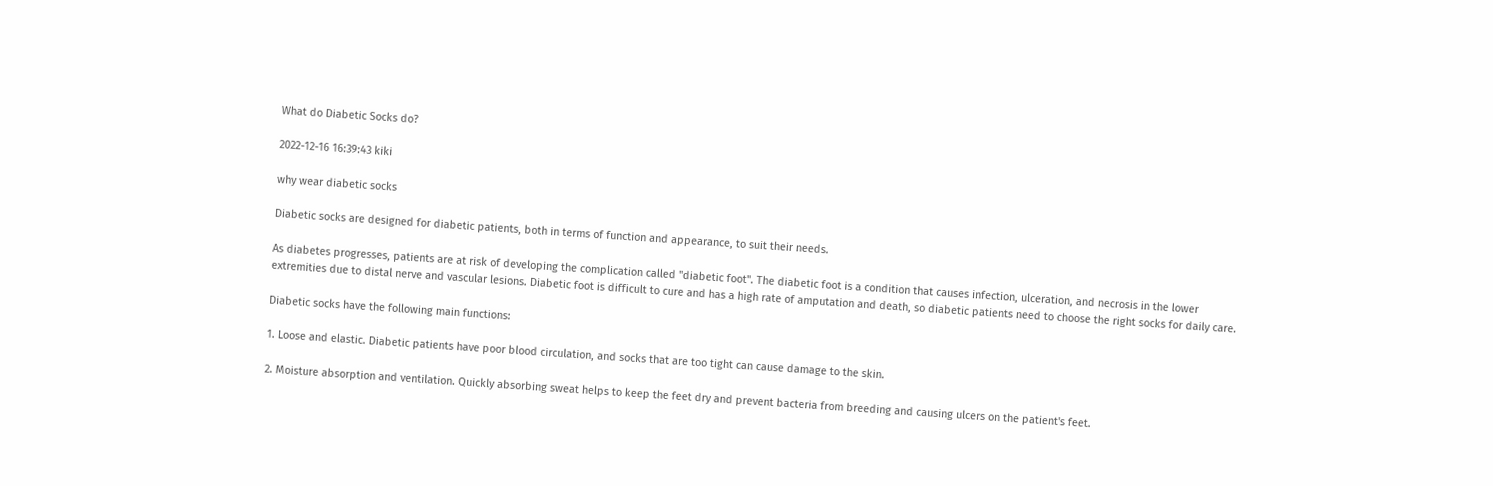What do Diabetic Socks do?

2022-12-16 16:39:43 kiki

why wear diabetic socks

Diabetic socks are designed for diabetic patients, both in terms of function and appearance, to suit their needs.

As diabetes progresses, patients are at risk of developing the complication called "diabetic foot". The diabetic foot is a condition that causes infection, ulceration, and necrosis in the lower extremities due to distal nerve and vascular lesions. Diabetic foot is difficult to cure and has a high rate of amputation and death, so diabetic patients need to choose the right socks for daily care.

Diabetic socks have the following main functions:

1. Loose and elastic. Diabetic patients have poor blood circulation, and socks that are too tight can cause damage to the skin.

2. Moisture absorption and ventilation. Quickly absorbing sweat helps to keep the feet dry and prevent bacteria from breeding and causing ulcers on the patient's feet.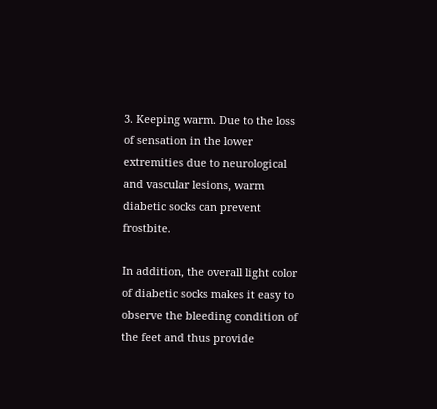3. Keeping warm. Due to the loss of sensation in the lower extremities due to neurological and vascular lesions, warm diabetic socks can prevent frostbite.

In addition, the overall light color of diabetic socks makes it easy to observe the bleeding condition of the feet and thus provide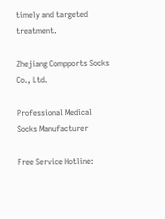timely and targeted treatment.

Zhejiang Compports Socks Co., Ltd.

Professional Medical Socks Manufacturer

Free Service Hotline: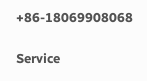+86-18069908068

Service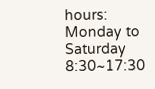hours: Monday to Saturday 8:30~17:30